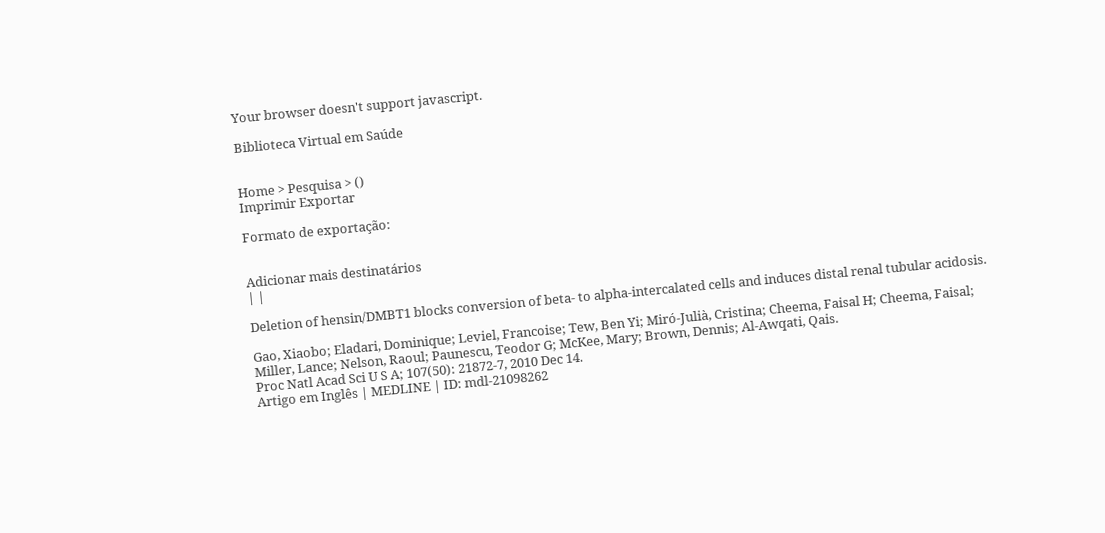Your browser doesn't support javascript.

Biblioteca Virtual em Saúde


Home > Pesquisa > ()
Imprimir Exportar

Formato de exportação:


Adicionar mais destinatários
| |

Deletion of hensin/DMBT1 blocks conversion of beta- to alpha-intercalated cells and induces distal renal tubular acidosis.

Gao, Xiaobo; Eladari, Dominique; Leviel, Francoise; Tew, Ben Yi; Miró-Julià, Cristina; Cheema, Faisal H; Cheema, Faisal; Miller, Lance; Nelson, Raoul; Paunescu, Teodor G; McKee, Mary; Brown, Dennis; Al-Awqati, Qais.
Proc Natl Acad Sci U S A; 107(50): 21872-7, 2010 Dec 14.
Artigo em Inglês | MEDLINE | ID: mdl-21098262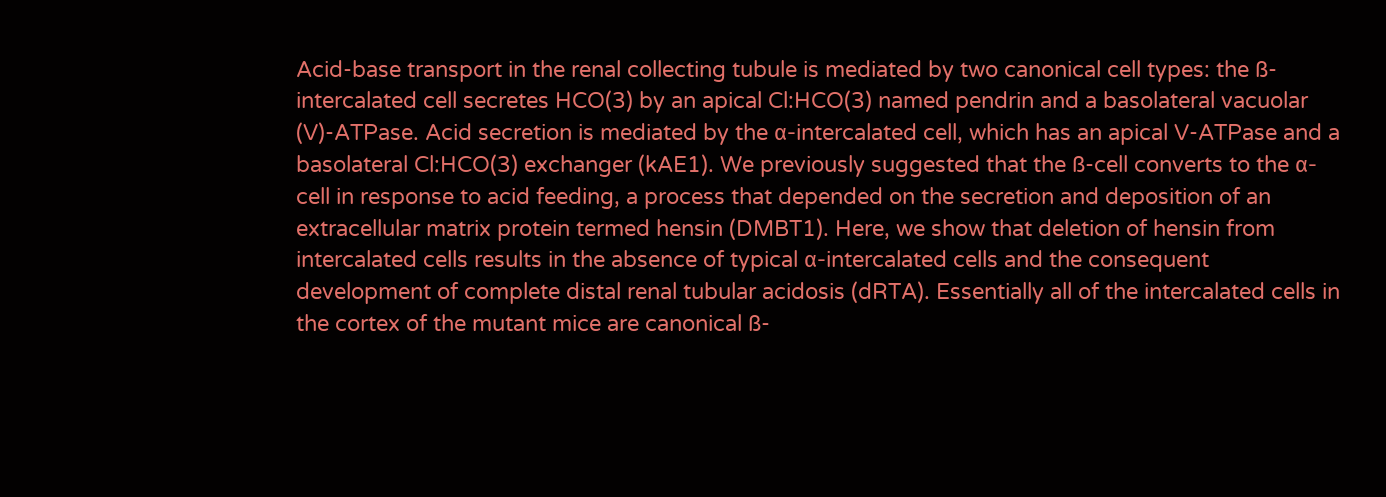Acid-base transport in the renal collecting tubule is mediated by two canonical cell types: the ß-intercalated cell secretes HCO(3) by an apical Cl:HCO(3) named pendrin and a basolateral vacuolar (V)-ATPase. Acid secretion is mediated by the α-intercalated cell, which has an apical V-ATPase and a basolateral Cl:HCO(3) exchanger (kAE1). We previously suggested that the ß-cell converts to the α-cell in response to acid feeding, a process that depended on the secretion and deposition of an extracellular matrix protein termed hensin (DMBT1). Here, we show that deletion of hensin from intercalated cells results in the absence of typical α-intercalated cells and the consequent development of complete distal renal tubular acidosis (dRTA). Essentially all of the intercalated cells in the cortex of the mutant mice are canonical ß-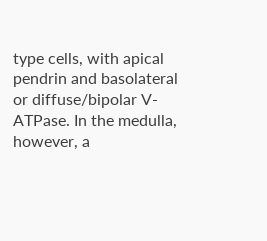type cells, with apical pendrin and basolateral or diffuse/bipolar V-ATPase. In the medulla, however, a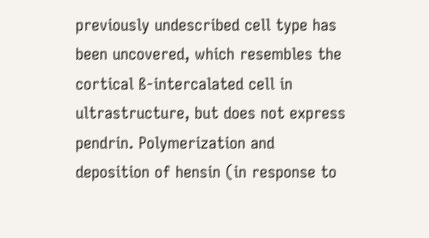previously undescribed cell type has been uncovered, which resembles the cortical ß-intercalated cell in ultrastructure, but does not express pendrin. Polymerization and deposition of hensin (in response to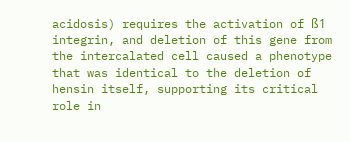acidosis) requires the activation of ß1 integrin, and deletion of this gene from the intercalated cell caused a phenotype that was identical to the deletion of hensin itself, supporting its critical role in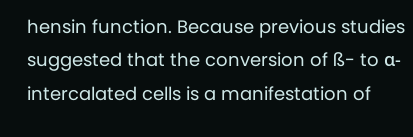hensin function. Because previous studies suggested that the conversion of ß- to α-intercalated cells is a manifestation of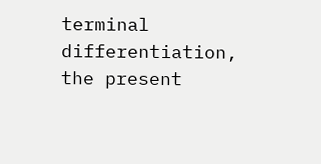terminal differentiation, the present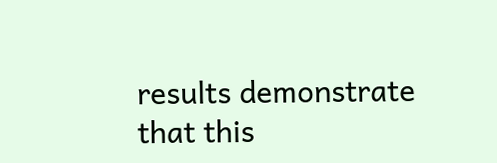results demonstrate that this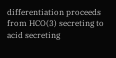differentiation proceeds from HCO(3) secreting to acid secreting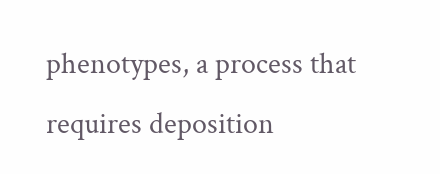phenotypes, a process that requires deposition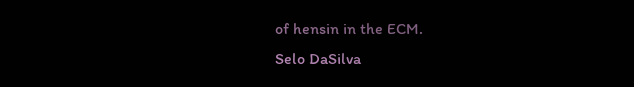of hensin in the ECM.
Selo DaSilva